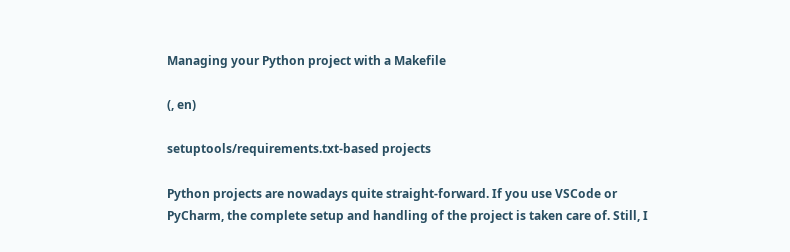Managing your Python project with a Makefile

(, en)

setuptools/requirements.txt-based projects

Python projects are nowadays quite straight-forward. If you use VSCode or PyCharm, the complete setup and handling of the project is taken care of. Still, I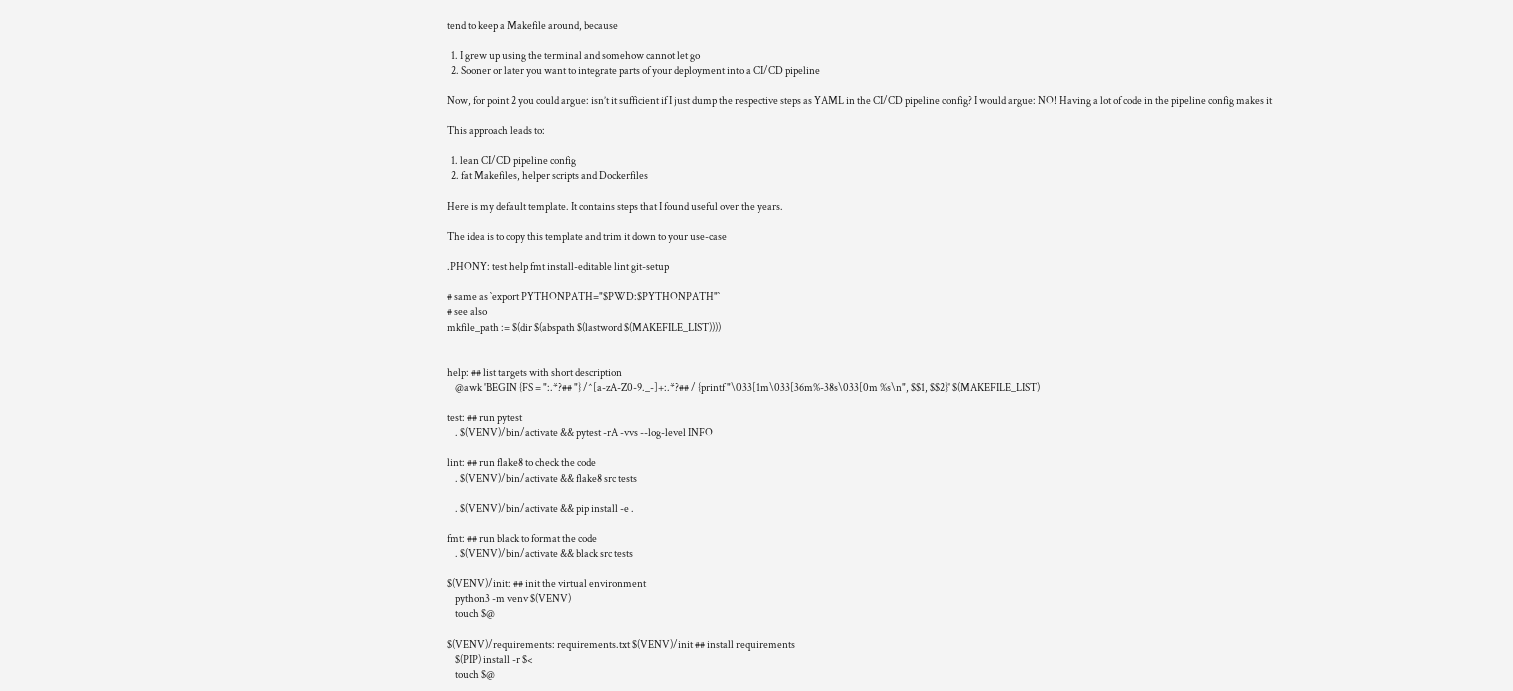tend to keep a Makefile around, because

  1. I grew up using the terminal and somehow cannot let go
  2. Sooner or later you want to integrate parts of your deployment into a CI/CD pipeline

Now, for point 2 you could argue: isn’t it sufficient if I just dump the respective steps as YAML in the CI/CD pipeline config? I would argue: NO! Having a lot of code in the pipeline config makes it

This approach leads to:

  1. lean CI/CD pipeline config
  2. fat Makefiles, helper scripts and Dockerfiles

Here is my default template. It contains steps that I found useful over the years.

The idea is to copy this template and trim it down to your use-case

.PHONY: test help fmt install-editable lint git-setup

# same as `export PYTHONPATH="$PWD:$PYTHONPATH"`
# see also
mkfile_path := $(dir $(abspath $(lastword $(MAKEFILE_LIST))))


help: ## list targets with short description
    @awk 'BEGIN {FS = ":.*?## "} /^[a-zA-Z0-9._-]+:.*?## / {printf "\033[1m\033[36m%-38s\033[0m %s\n", $$1, $$2}' $(MAKEFILE_LIST)

test: ## run pytest
    . $(VENV)/bin/activate && pytest -rA -vvs --log-level INFO

lint: ## run flake8 to check the code
    . $(VENV)/bin/activate && flake8 src tests

    . $(VENV)/bin/activate && pip install -e .

fmt: ## run black to format the code
    . $(VENV)/bin/activate && black src tests

$(VENV)/init: ## init the virtual environment
    python3 -m venv $(VENV)
    touch $@

$(VENV)/requirements: requirements.txt $(VENV)/init ## install requirements
    $(PIP) install -r $<
    touch $@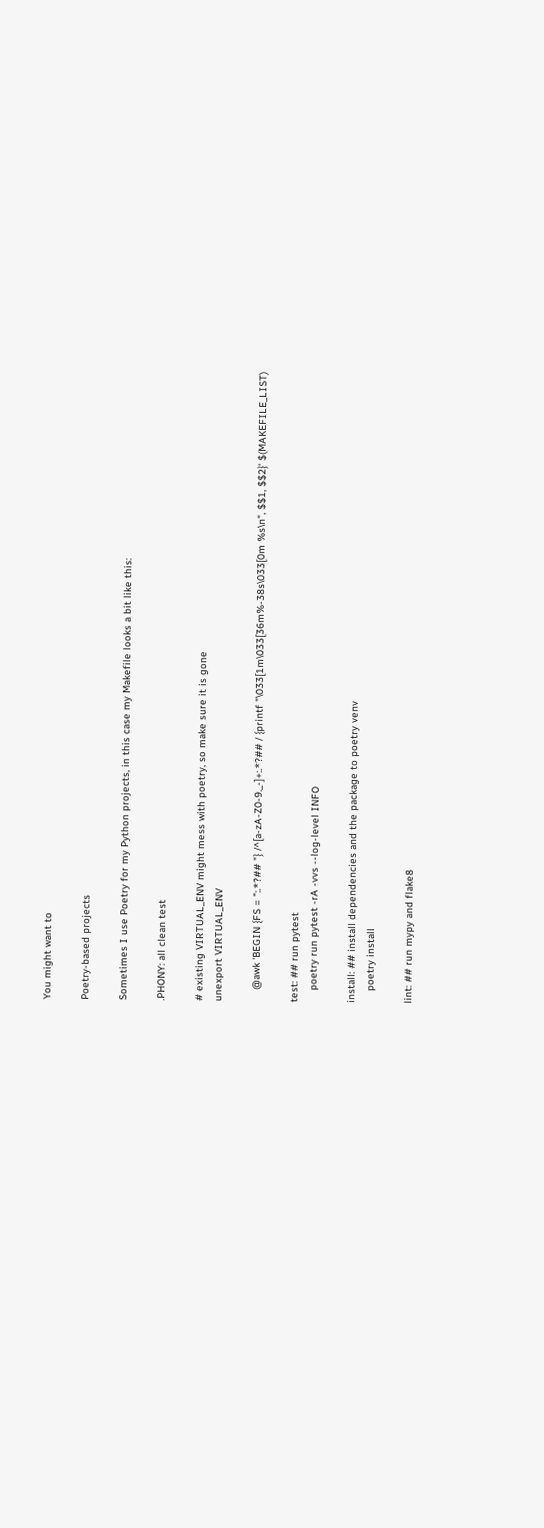You might want to

Poetry-based projects

Sometimes I use Poetry for my Python projects, in this case my Makefile looks a bit like this:

.PHONY: all clean test

# existing VIRTUAL_ENV might mess with poetry, so make sure it is gone
unexport VIRTUAL_ENV

    @awk 'BEGIN {FS = ":.*?## "} /^[a-zA-Z0-9._-]+:.*?## / {printf "\033[1m\033[36m%-38s\033[0m %s\n", $$1, $$2}' $(MAKEFILE_LIST)

test: ## run pytest
    poetry run pytest -rA -vvs --log-level INFO

install: ## install dependencies and the package to poetry venv
    poetry install

lint: ## run mypy and flake8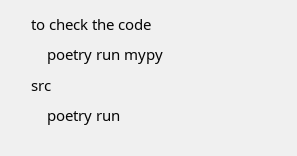to check the code
    poetry run mypy src
    poetry run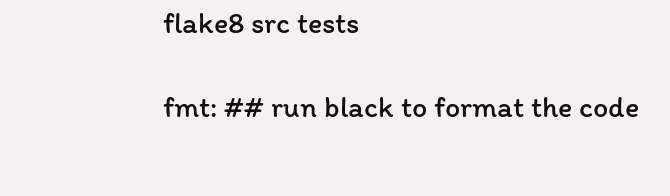flake8 src tests

fmt: ## run black to format the code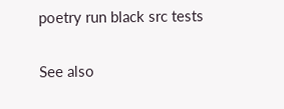poetry run black src tests

See also